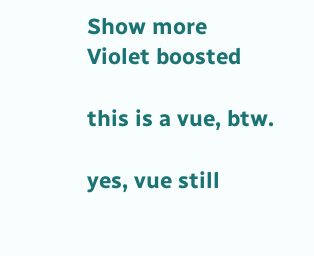Show more
Violet boosted

this is a vue, btw.

yes, vue still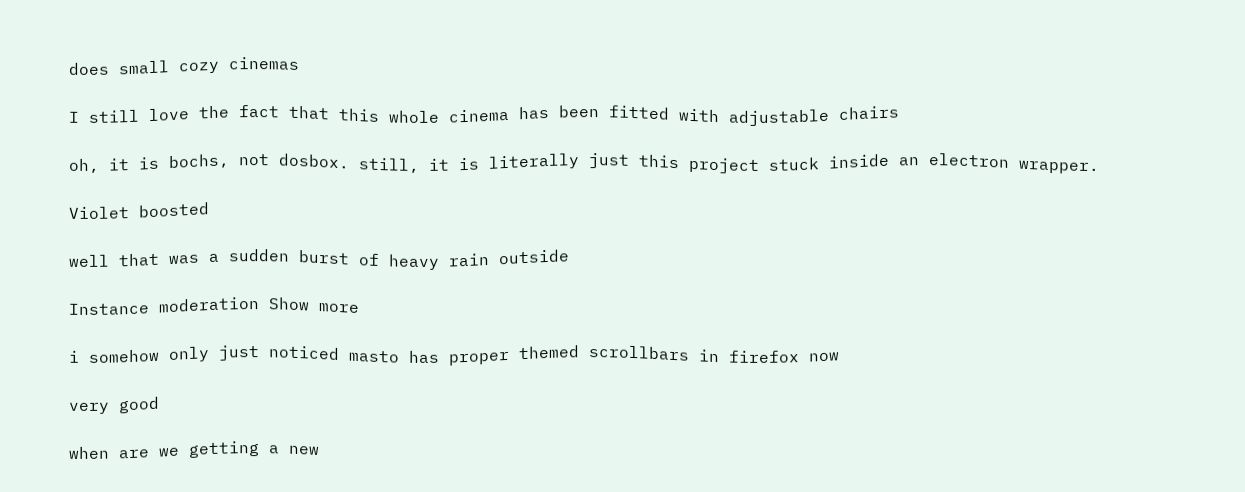does small cozy cinemas

I still love the fact that this whole cinema has been fitted with adjustable chairs

oh, it is bochs, not dosbox. still, it is literally just this project stuck inside an electron wrapper.

Violet boosted

well that was a sudden burst of heavy rain outside

Instance moderation Show more

i somehow only just noticed masto has proper themed scrollbars in firefox now

very good

when are we getting a new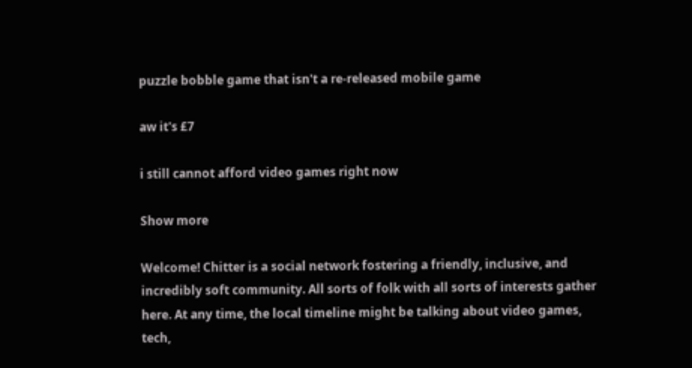puzzle bobble game that isn't a re-released mobile game

aw it's £7

i still cannot afford video games right now

Show more

Welcome! Chitter is a social network fostering a friendly, inclusive, and incredibly soft community. All sorts of folk with all sorts of interests gather here. At any time, the local timeline might be talking about video games, tech,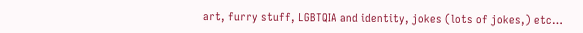art, furry stuff, LGBTQIA and identity, jokes (lots of jokes,) etc…